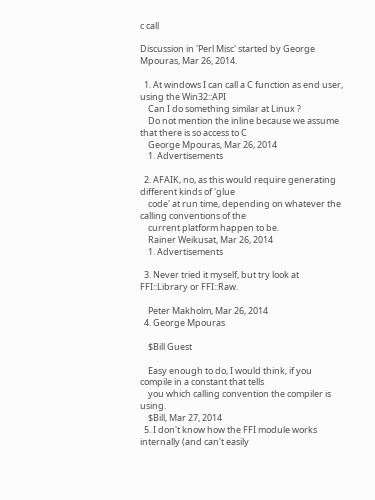c call

Discussion in 'Perl Misc' started by George Mpouras, Mar 26, 2014.

  1. At windows I can call a C function as end user, using the Win32::API
    Can I do something similar at Linux ?
    Do not mention the inline because we assume that there is so access to C
    George Mpouras, Mar 26, 2014
    1. Advertisements

  2. AFAIK, no, as this would require generating different kinds of 'glue
    code' at run time, depending on whatever the calling conventions of the
    current platform happen to be.
    Rainer Weikusat, Mar 26, 2014
    1. Advertisements

  3. Never tried it myself, but try look at FFI::Library or FFI::Raw.

    Peter Makholm, Mar 26, 2014
  4. George Mpouras

    $Bill Guest

    Easy enough to do, I would think, if you compile in a constant that tells
    you which calling convention the compiler is using.
    $Bill, Mar 27, 2014
  5. I don't know how the FFI module works internally (and can't easily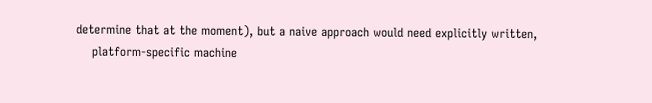determine that at the moment), but a naive approach would need explicitly written,
    platform-specific machine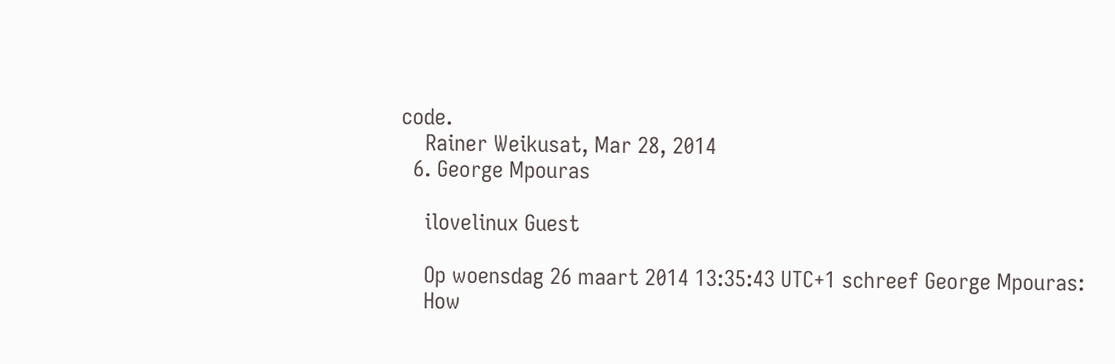code.
    Rainer Weikusat, Mar 28, 2014
  6. George Mpouras

    ilovelinux Guest

    Op woensdag 26 maart 2014 13:35:43 UTC+1 schreef George Mpouras:
    How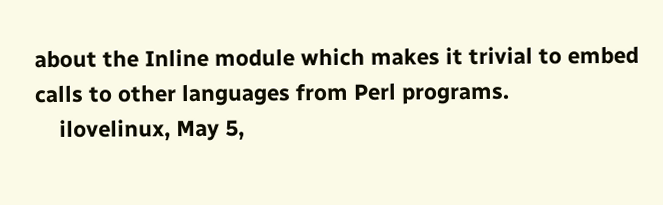about the Inline module which makes it trivial to embed calls to other languages from Perl programs.
    ilovelinux, May 5,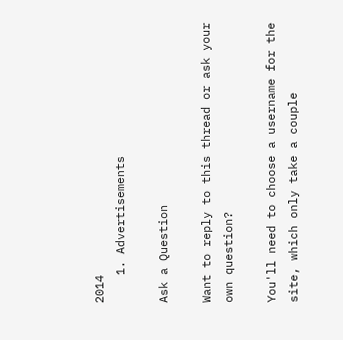2014
    1. Advertisements

Ask a Question

Want to reply to this thread or ask your own question?

You'll need to choose a username for the site, which only take a couple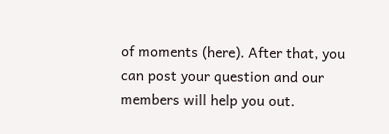of moments (here). After that, you can post your question and our members will help you out.